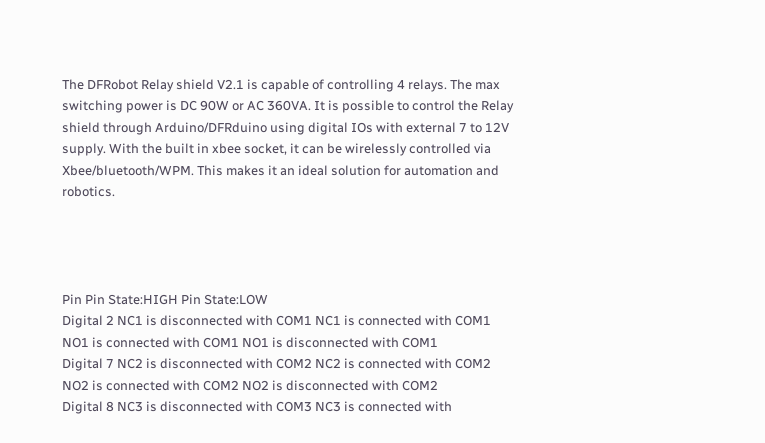The DFRobot Relay shield V2.1 is capable of controlling 4 relays. The max switching power is DC 90W or AC 360VA. It is possible to control the Relay shield through Arduino/DFRduino using digital IOs with external 7 to 12V supply. With the built in xbee socket, it can be wirelessly controlled via Xbee/bluetooth/WPM. This makes it an ideal solution for automation and robotics.




Pin Pin State:HIGH Pin State:LOW
Digital 2 NC1 is disconnected with COM1 NC1 is connected with COM1
NO1 is connected with COM1 NO1 is disconnected with COM1
Digital 7 NC2 is disconnected with COM2 NC2 is connected with COM2
NO2 is connected with COM2 NO2 is disconnected with COM2
Digital 8 NC3 is disconnected with COM3 NC3 is connected with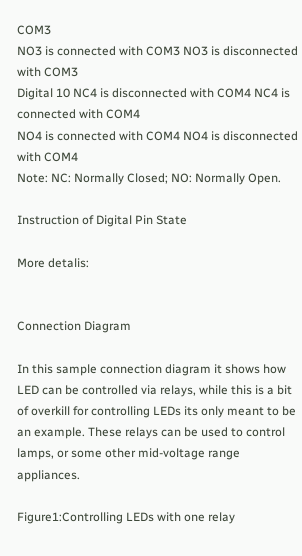COM3
NO3 is connected with COM3 NO3 is disconnected with COM3
Digital 10 NC4 is disconnected with COM4 NC4 is connected with COM4
NO4 is connected with COM4 NO4 is disconnected with COM4
Note: NC: Normally Closed; NO: Normally Open.

Instruction of Digital Pin State

More detalis:


Connection Diagram

In this sample connection diagram it shows how LED can be controlled via relays, while this is a bit of overkill for controlling LEDs its only meant to be an example. These relays can be used to control lamps, or some other mid-voltage range appliances.

Figure1:Controlling LEDs with one relay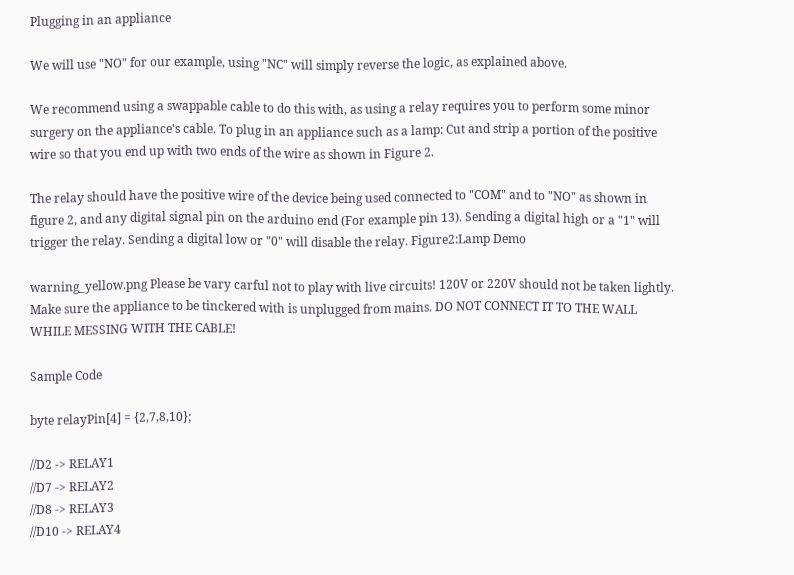Plugging in an appliance

We will use "NO" for our example, using "NC" will simply reverse the logic, as explained above.

We recommend using a swappable cable to do this with, as using a relay requires you to perform some minor surgery on the appliance's cable. To plug in an appliance such as a lamp: Cut and strip a portion of the positive wire so that you end up with two ends of the wire as shown in Figure 2.

The relay should have the positive wire of the device being used connected to "COM" and to "NO" as shown in figure 2, and any digital signal pin on the arduino end (For example pin 13). Sending a digital high or a "1" will trigger the relay. Sending a digital low or "0" will disable the relay. Figure2:Lamp Demo

warning_yellow.png Please be vary carful not to play with live circuits! 120V or 220V should not be taken lightly. Make sure the appliance to be tinckered with is unplugged from mains. DO NOT CONNECT IT TO THE WALL WHILE MESSING WITH THE CABLE!

Sample Code

byte relayPin[4] = {2,7,8,10};

//D2 -> RELAY1
//D7 -> RELAY2
//D8 -> RELAY3
//D10 -> RELAY4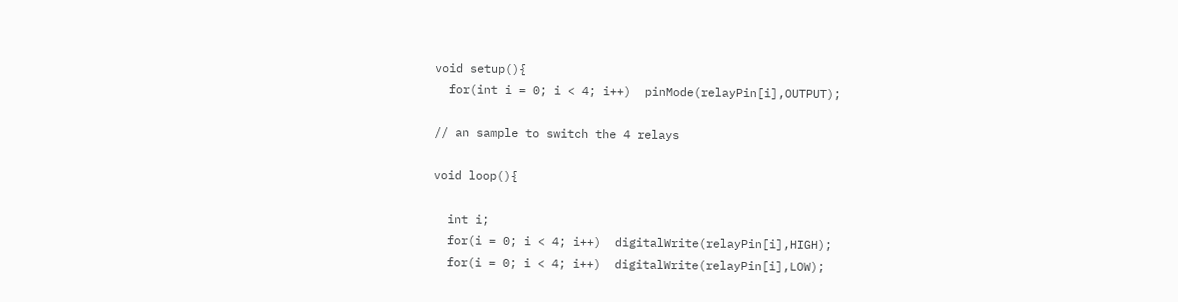void setup(){
  for(int i = 0; i < 4; i++)  pinMode(relayPin[i],OUTPUT);

// an sample to switch the 4 relays

void loop(){

  int i;
  for(i = 0; i < 4; i++)  digitalWrite(relayPin[i],HIGH);
  for(i = 0; i < 4; i++)  digitalWrite(relayPin[i],LOW);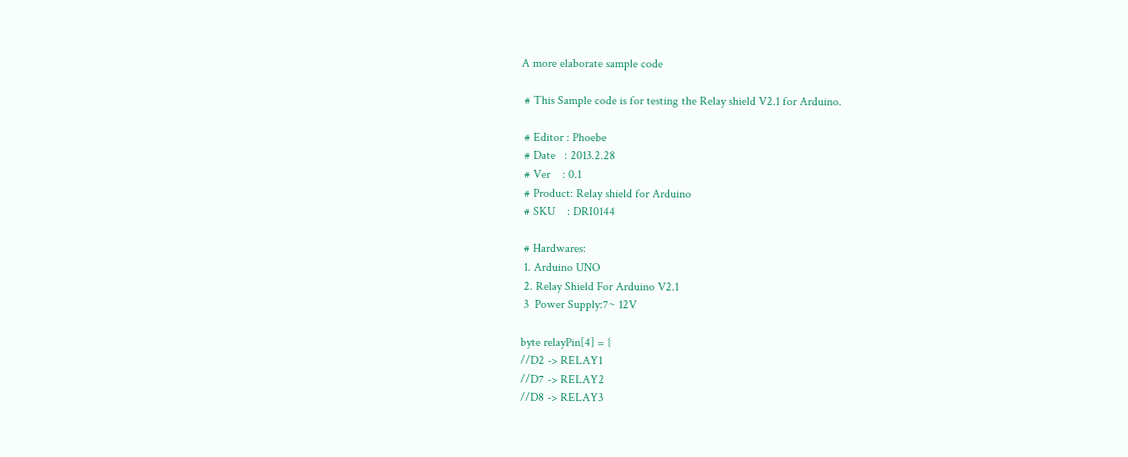A more elaborate sample code

 # This Sample code is for testing the Relay shield V2.1 for Arduino.

 # Editor : Phoebe
 # Date   : 2013.2.28
 # Ver    : 0.1
 # Product: Relay shield for Arduino
 # SKU    : DRI0144

 # Hardwares:
 1. Arduino UNO
 2. Relay Shield For Arduino V2.1
 3  Power Supply:7~ 12V

byte relayPin[4] = {
//D2 -> RELAY1
//D7 -> RELAY2
//D8 -> RELAY3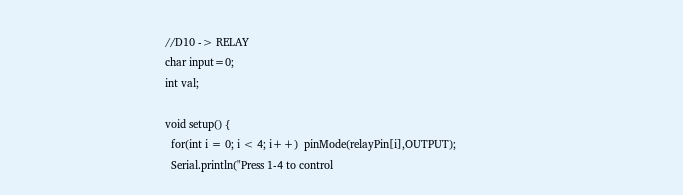//D10 -> RELAY
char input=0;
int val;

void setup() {
  for(int i = 0; i < 4; i++)  pinMode(relayPin[i],OUTPUT);
  Serial.println("Press 1-4 to control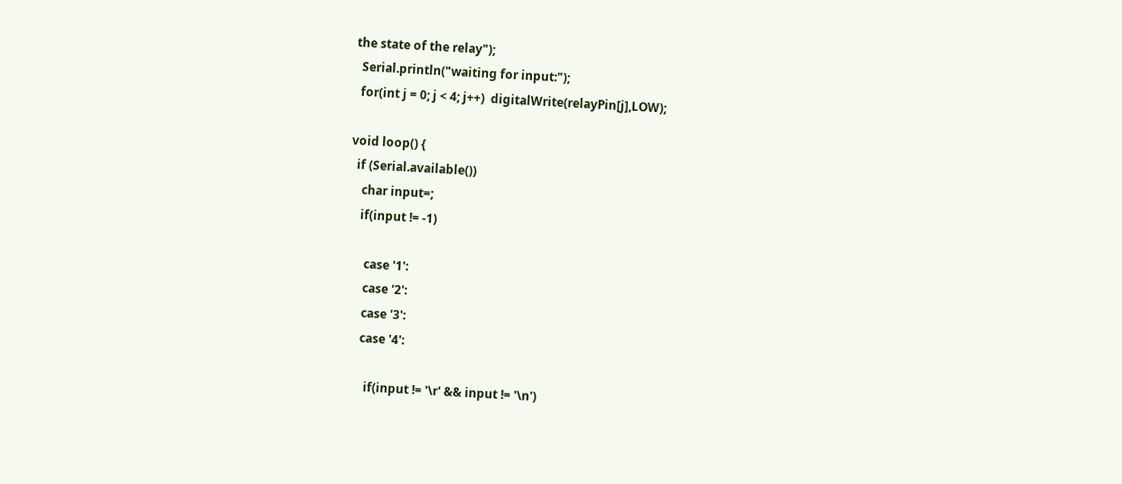the state of the relay");
  Serial.println("waiting for input:");
  for(int j = 0; j < 4; j++)  digitalWrite(relayPin[j],LOW);

void loop() {
  if (Serial.available())
    char input=;
    if(input != -1)

      case '1':
      case '2':
      case '3':
      case '4':

        if(input != '\r' && input != '\n')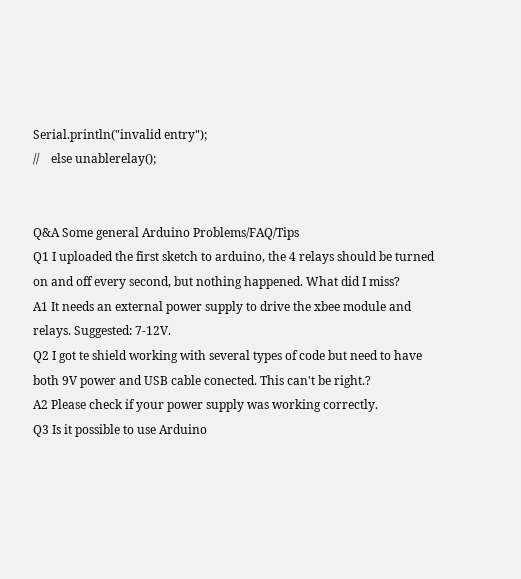Serial.println("invalid entry");
//    else unablerelay();


Q&A Some general Arduino Problems/FAQ/Tips
Q1 I uploaded the first sketch to arduino, the 4 relays should be turned on and off every second, but nothing happened. What did I miss?
A1 It needs an external power supply to drive the xbee module and relays. Suggested: 7-12V.
Q2 I got te shield working with several types of code but need to have both 9V power and USB cable conected. This can't be right.?
A2 Please check if your power supply was working correctly.
Q3 Is it possible to use Arduino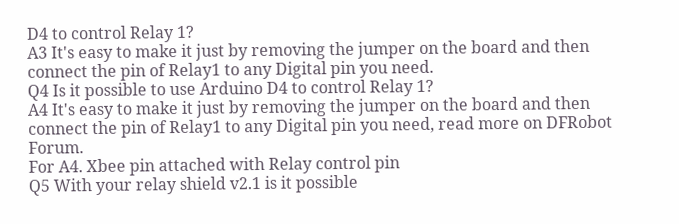D4 to control Relay 1?
A3 It's easy to make it just by removing the jumper on the board and then connect the pin of Relay1 to any Digital pin you need.
Q4 Is it possible to use Arduino D4 to control Relay 1?
A4 It's easy to make it just by removing the jumper on the board and then connect the pin of Relay1 to any Digital pin you need, read more on DFRobot Forum.
For A4. Xbee pin attached with Relay control pin
Q5 With your relay shield v2.1 is it possible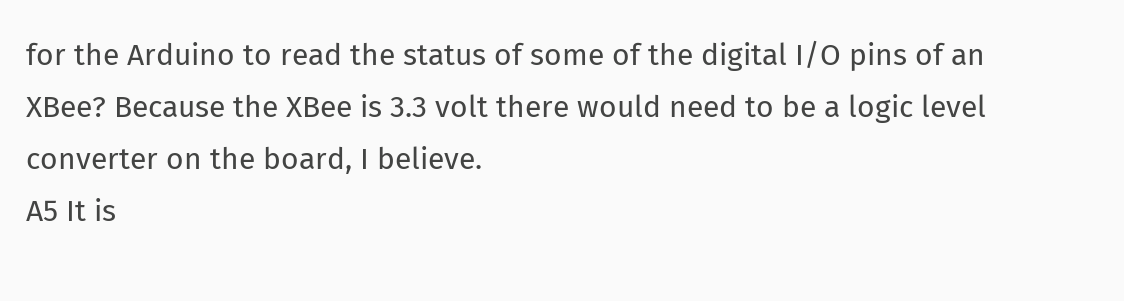for the Arduino to read the status of some of the digital I/O pins of an XBee? Because the XBee is 3.3 volt there would need to be a logic level converter on the board, I believe.
A5 It is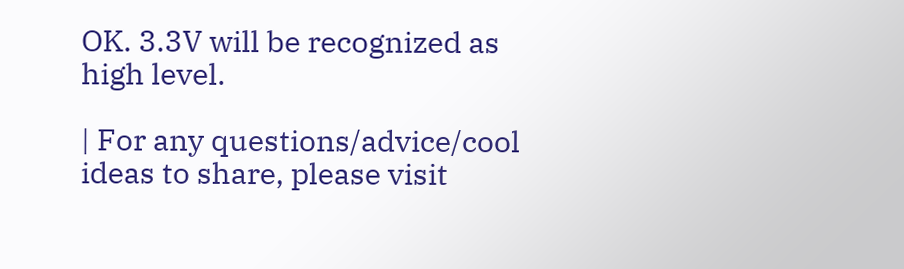OK. 3.3V will be recognized as high level.

| For any questions/advice/cool ideas to share, please visit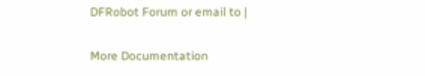DFRobot Forum or email to |

More Documentation